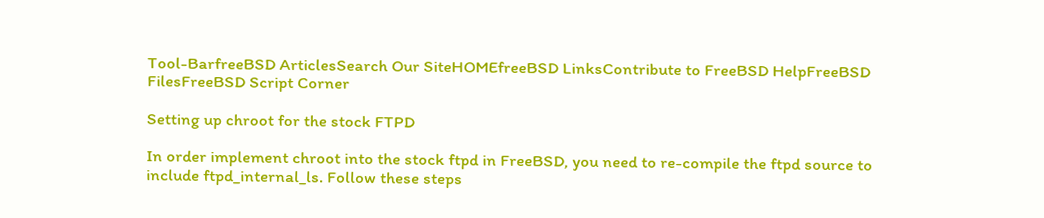Tool-BarfreeBSD ArticlesSearch Our SiteHOMEfreeBSD LinksContribute to FreeBSD HelpFreeBSD FilesFreeBSD Script Corner

Setting up chroot for the stock FTPD

In order implement chroot into the stock ftpd in FreeBSD, you need to re-compile the ftpd source to include ftpd_internal_ls. Follow these steps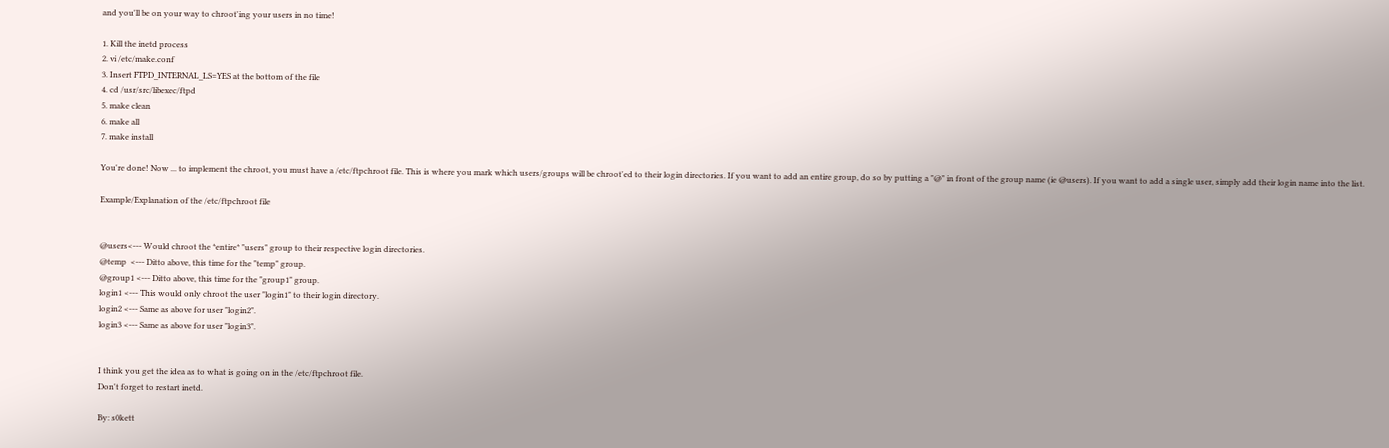and you'll be on your way to chroot'ing your users in no time!

1. Kill the inetd process
2. vi /etc/make.conf
3. Insert FTPD_INTERNAL_LS=YES at the bottom of the file
4. cd /usr/src/libexec/ftpd
5. make clean
6. make all
7. make install

You're done! Now ... to implement the chroot, you must have a /etc/ftpchroot file. This is where you mark which users/groups will be chroot'ed to their login directories. If you want to add an entire group, do so by putting a "@" in front of the group name (ie @users). If you want to add a single user, simply add their login name into the list.

Example/Explanation of the /etc/ftpchroot file


@users<--- Would chroot the *entire* "users" group to their respective login directories.
@temp  <--- Ditto above, this time for the "temp" group.
@group1 <--- Ditto above, this time for the "group1" group.
login1 <--- This would only chroot the user "login1" to their login directory.
login2 <--- Same as above for user "login2".
login3 <--- Same as above for user "login3".


I think you get the idea as to what is going on in the /etc/ftpchroot file.
Don't forget to restart inetd.

By: s0kett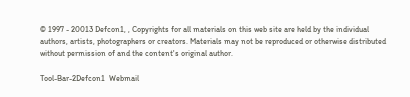© 1997 - 20013 Defcon1, , Copyrights for all materials on this web site are held by the individual authors, artists, photographers or creators. Materials may not be reproduced or otherwise distributed without permission of and the content's original author.

Tool-Bar-2Defcon1  Webmail